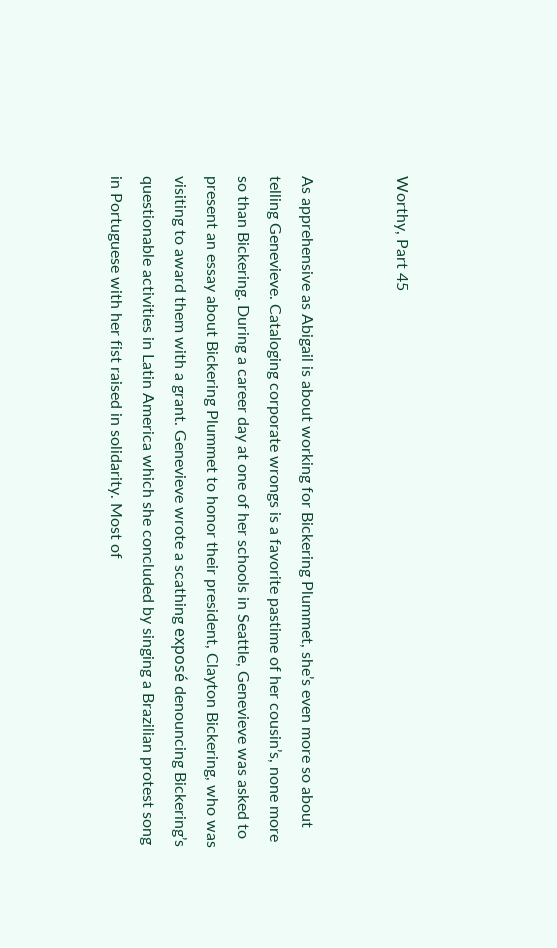Worthy, Part 45


As apprehensive as Abigail is about working for Bickering Plummet, she’s even more so about telling Genevieve. Cataloging corporate wrongs is a favorite pastime of her cousin’s, none more so than Bickering. During a career day at one of her schools in Seattle, Genevieve was asked to present an essay about Bickering Plummet to honor their president, Clayton Bickering, who was visiting to award them with a grant. Genevieve wrote a scathing exposé denouncing Bickering’s questionable activities in Latin America which she concluded by singing a Brazilian protest song in Portuguese with her fist raised in solidarity. Most of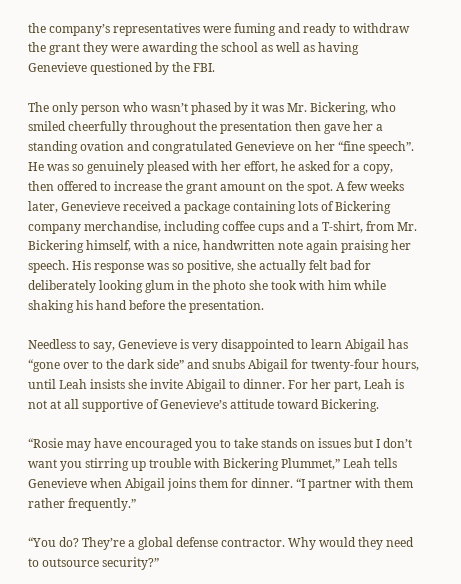the company’s representatives were fuming and ready to withdraw the grant they were awarding the school as well as having Genevieve questioned by the FBI.

The only person who wasn’t phased by it was Mr. Bickering, who smiled cheerfully throughout the presentation then gave her a standing ovation and congratulated Genevieve on her “fine speech”. He was so genuinely pleased with her effort, he asked for a copy, then offered to increase the grant amount on the spot. A few weeks later, Genevieve received a package containing lots of Bickering company merchandise, including coffee cups and a T-shirt, from Mr. Bickering himself, with a nice, handwritten note again praising her speech. His response was so positive, she actually felt bad for deliberately looking glum in the photo she took with him while shaking his hand before the presentation.

Needless to say, Genevieve is very disappointed to learn Abigail has “gone over to the dark side” and snubs Abigail for twenty-four hours, until Leah insists she invite Abigail to dinner. For her part, Leah is not at all supportive of Genevieve’s attitude toward Bickering.

“Rosie may have encouraged you to take stands on issues but I don’t want you stirring up trouble with Bickering Plummet,” Leah tells Genevieve when Abigail joins them for dinner. “I partner with them rather frequently.”

“You do? They’re a global defense contractor. Why would they need to outsource security?”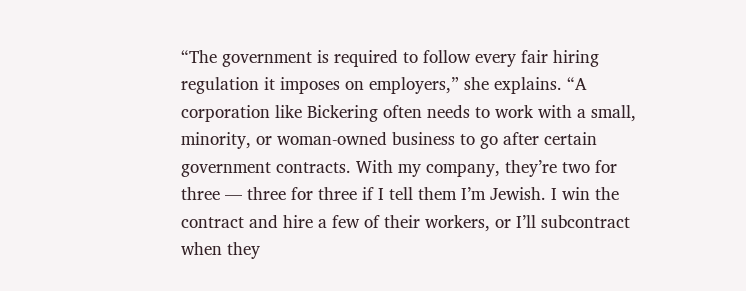“The government is required to follow every fair hiring regulation it imposes on employers,” she explains. “A corporation like Bickering often needs to work with a small, minority, or woman-owned business to go after certain government contracts. With my company, they’re two for three — three for three if I tell them I’m Jewish. I win the contract and hire a few of their workers, or I’ll subcontract when they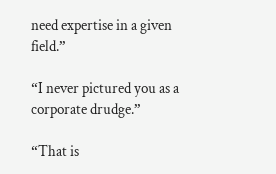need expertise in a given field.”

“I never pictured you as a corporate drudge.”

“That is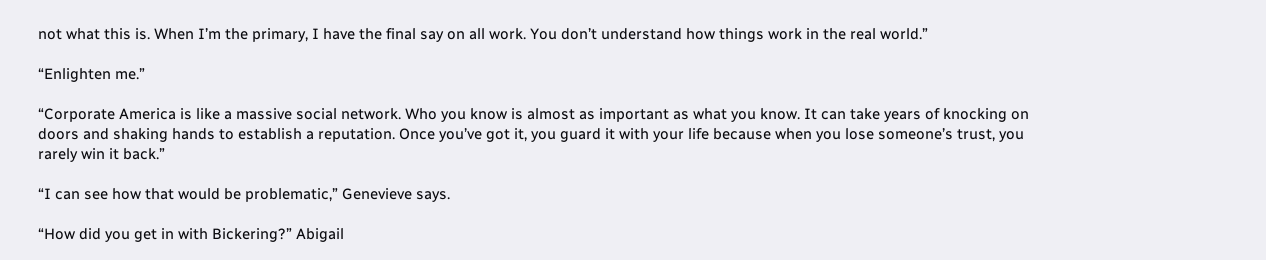not what this is. When I’m the primary, I have the final say on all work. You don’t understand how things work in the real world.”

“Enlighten me.”

“Corporate America is like a massive social network. Who you know is almost as important as what you know. It can take years of knocking on doors and shaking hands to establish a reputation. Once you’ve got it, you guard it with your life because when you lose someone’s trust, you rarely win it back.”

“I can see how that would be problematic,” Genevieve says.

“How did you get in with Bickering?” Abigail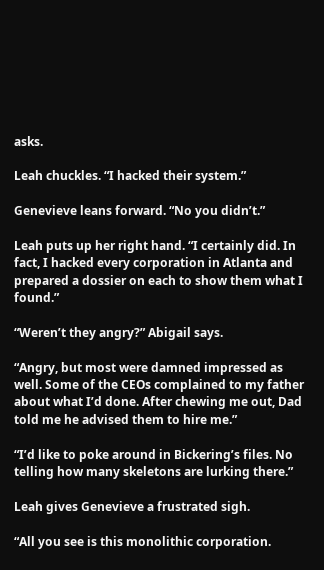asks.

Leah chuckles. “I hacked their system.”

Genevieve leans forward. “No you didn’t.”

Leah puts up her right hand. “I certainly did. In fact, I hacked every corporation in Atlanta and prepared a dossier on each to show them what I found.”

“Weren’t they angry?” Abigail says.

“Angry, but most were damned impressed as well. Some of the CEOs complained to my father about what I’d done. After chewing me out, Dad told me he advised them to hire me.”

“I’d like to poke around in Bickering’s files. No telling how many skeletons are lurking there.”

Leah gives Genevieve a frustrated sigh.

“All you see is this monolithic corporation.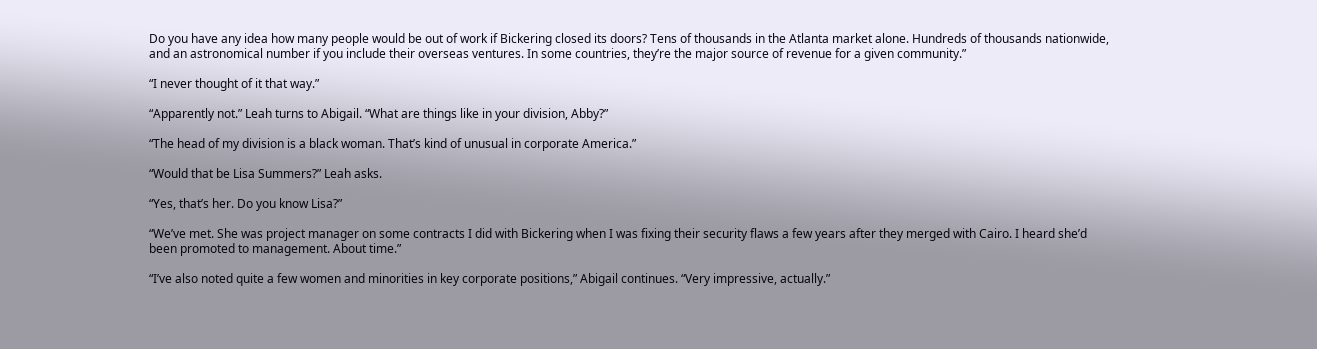Do you have any idea how many people would be out of work if Bickering closed its doors? Tens of thousands in the Atlanta market alone. Hundreds of thousands nationwide, and an astronomical number if you include their overseas ventures. In some countries, they’re the major source of revenue for a given community.”

“I never thought of it that way.”

“Apparently not.” Leah turns to Abigail. “What are things like in your division, Abby?”

“The head of my division is a black woman. That’s kind of unusual in corporate America.”

“Would that be Lisa Summers?” Leah asks.

“Yes, that’s her. Do you know Lisa?”

“We’ve met. She was project manager on some contracts I did with Bickering when I was fixing their security flaws a few years after they merged with Cairo. I heard she’d been promoted to management. About time.”

“I’ve also noted quite a few women and minorities in key corporate positions,” Abigail continues. “Very impressive, actually.”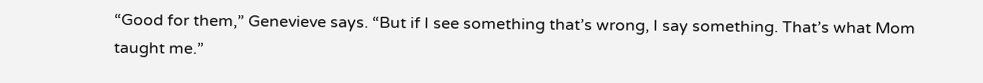“Good for them,” Genevieve says. “But if I see something that’s wrong, I say something. That’s what Mom taught me.”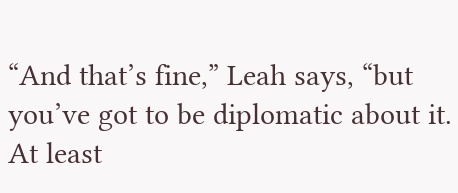“And that’s fine,” Leah says, “but you’ve got to be diplomatic about it. At least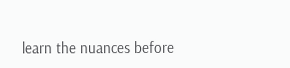learn the nuances before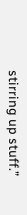stirring up stuff.”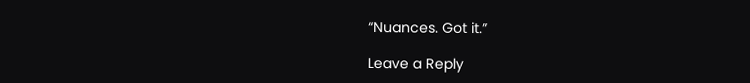“Nuances. Got it.”

Leave a Reply